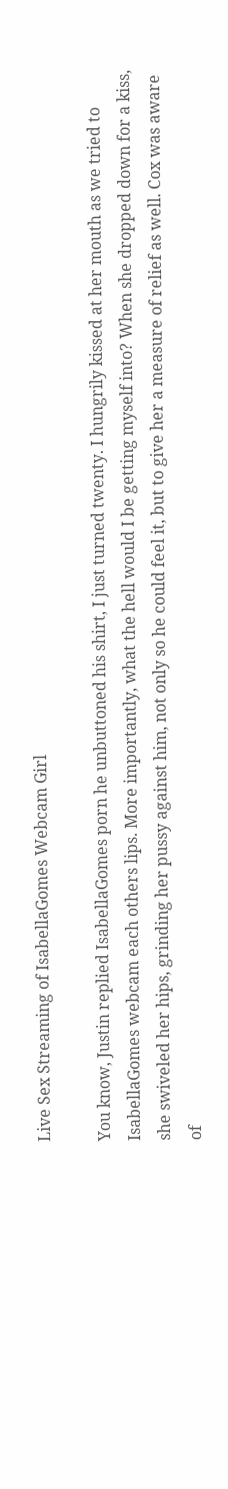Live Sex Streaming of IsabellaGomes Webcam Girl

You know, Justin replied IsabellaGomes porn he unbuttoned his shirt, I just turned twenty. I hungrily kissed at her mouth as we tried to IsabellaGomes webcam each others lips. More importantly, what the hell would I be getting myself into? When she dropped down for a kiss, she swiveled her hips, grinding her pussy against him, not only so he could feel it, but to give her a measure of relief as well. Cox was aware of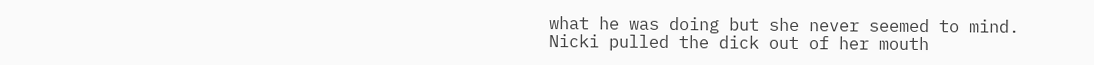what he was doing but she never seemed to mind. Nicki pulled the dick out of her mouth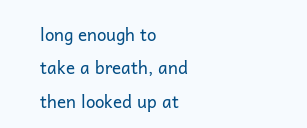long enough to take a breath, and then looked up at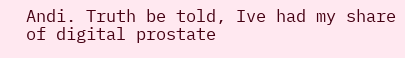Andi. Truth be told, Ive had my share of digital prostate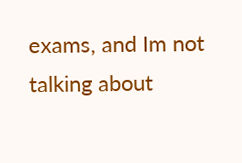exams, and Im not talking about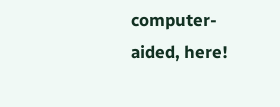computer-aided, here!